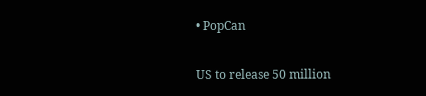• PopCan

US to release 50 million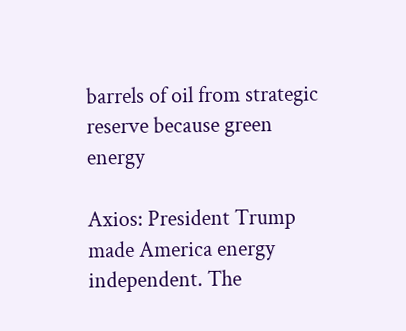barrels of oil from strategic reserve because green energy

Axios: President Trump made America energy independent. The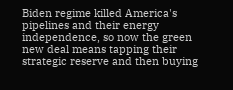Biden regime killed America's pipelines and their energy independence, so now the green new deal means tapping their strategic reserve and then buying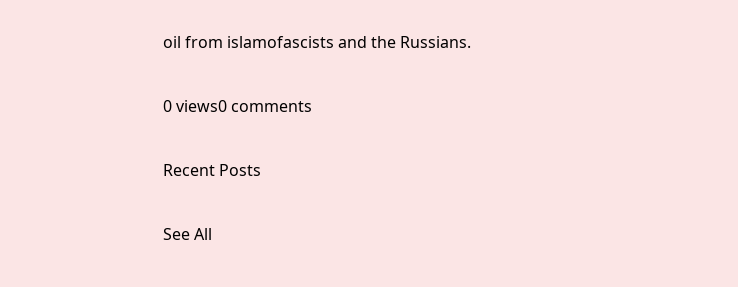oil from islamofascists and the Russians.

0 views0 comments

Recent Posts

See All